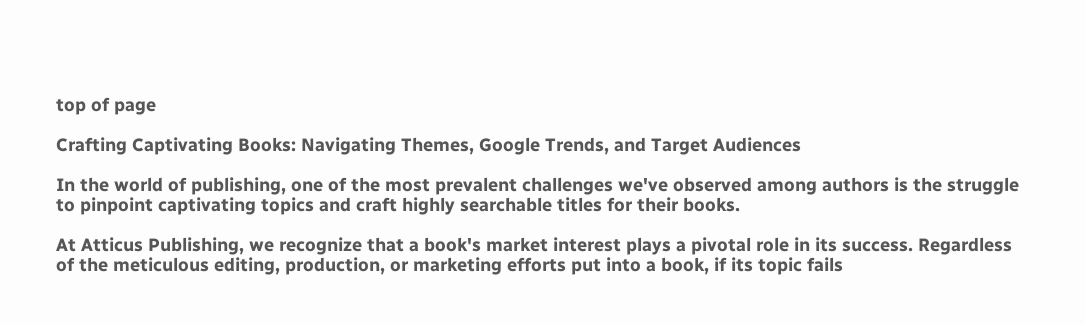top of page

Crafting Captivating Books: Navigating Themes, Google Trends, and Target Audiences

In the world of publishing, one of the most prevalent challenges we've observed among authors is the struggle to pinpoint captivating topics and craft highly searchable titles for their books.

At Atticus Publishing, we recognize that a book's market interest plays a pivotal role in its success. Regardless of the meticulous editing, production, or marketing efforts put into a book, if its topic fails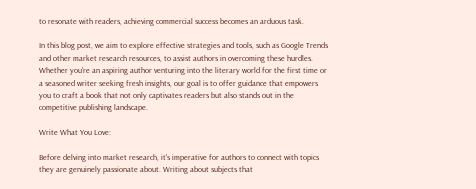to resonate with readers, achieving commercial success becomes an arduous task.

In this blog post, we aim to explore effective strategies and tools, such as Google Trends and other market research resources, to assist authors in overcoming these hurdles. Whether you're an aspiring author venturing into the literary world for the first time or a seasoned writer seeking fresh insights, our goal is to offer guidance that empowers you to craft a book that not only captivates readers but also stands out in the competitive publishing landscape.

Write What You Love:

Before delving into market research, it's imperative for authors to connect with topics they are genuinely passionate about. Writing about subjects that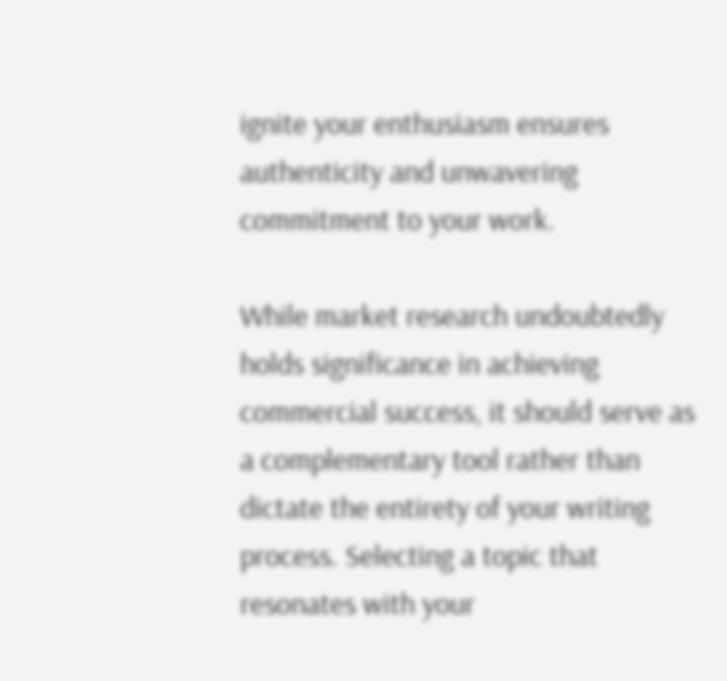ignite your enthusiasm ensures authenticity and unwavering commitment to your work.

While market research undoubtedly holds significance in achieving commercial success, it should serve as a complementary tool rather than dictate the entirety of your writing process. Selecting a topic that resonates with your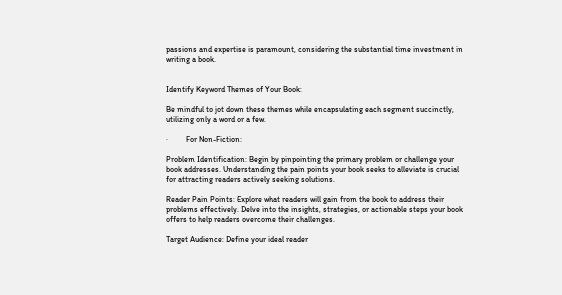passions and expertise is paramount, considering the substantial time investment in writing a book.


Identify Keyword Themes of Your Book:

Be mindful to jot down these themes while encapsulating each segment succinctly, utilizing only a word or a few.

·         For Non-Fiction:

Problem Identification: Begin by pinpointing the primary problem or challenge your book addresses. Understanding the pain points your book seeks to alleviate is crucial for attracting readers actively seeking solutions.

Reader Pain Points: Explore what readers will gain from the book to address their problems effectively. Delve into the insights, strategies, or actionable steps your book offers to help readers overcome their challenges.

Target Audience: Define your ideal reader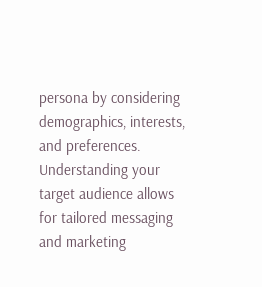persona by considering demographics, interests, and preferences. Understanding your target audience allows for tailored messaging and marketing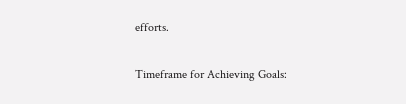efforts.

Timeframe for Achieving Goals: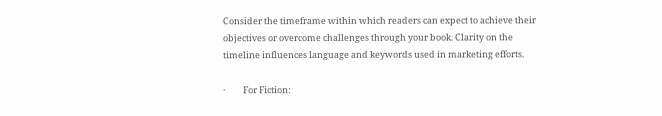Consider the timeframe within which readers can expect to achieve their objectives or overcome challenges through your book. Clarity on the timeline influences language and keywords used in marketing efforts.

·         For Fiction: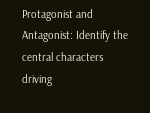Protagonist and Antagonist: Identify the central characters driving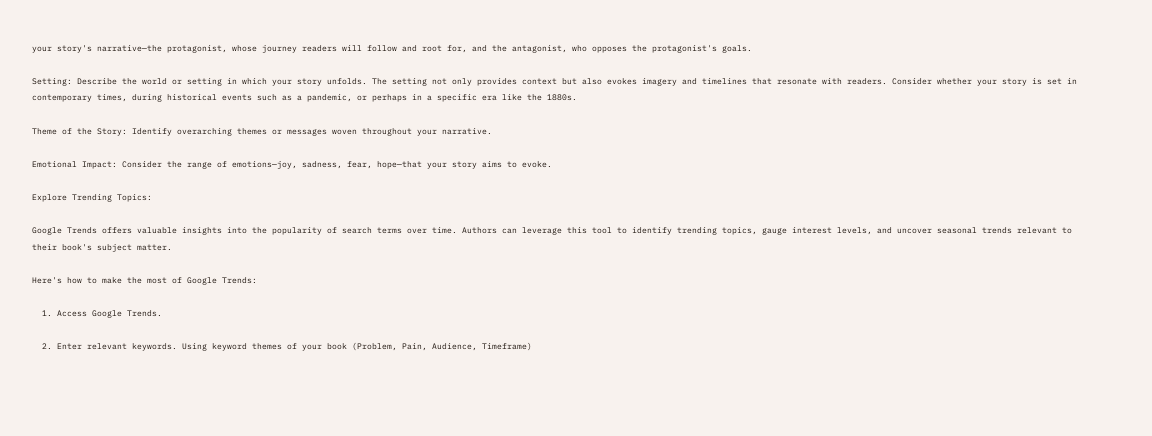your story's narrative—the protagonist, whose journey readers will follow and root for, and the antagonist, who opposes the protagonist's goals.

Setting: Describe the world or setting in which your story unfolds. The setting not only provides context but also evokes imagery and timelines that resonate with readers. Consider whether your story is set in contemporary times, during historical events such as a pandemic, or perhaps in a specific era like the 1880s.

Theme of the Story: Identify overarching themes or messages woven throughout your narrative.

Emotional Impact: Consider the range of emotions—joy, sadness, fear, hope—that your story aims to evoke.

Explore Trending Topics:

Google Trends offers valuable insights into the popularity of search terms over time. Authors can leverage this tool to identify trending topics, gauge interest levels, and uncover seasonal trends relevant to their book's subject matter.

Here's how to make the most of Google Trends:

  1. Access Google Trends.

  2. Enter relevant keywords. Using keyword themes of your book (Problem, Pain, Audience, Timeframe)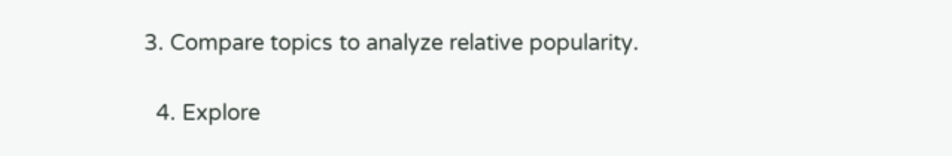3. Compare topics to analyze relative popularity.

  4. Explore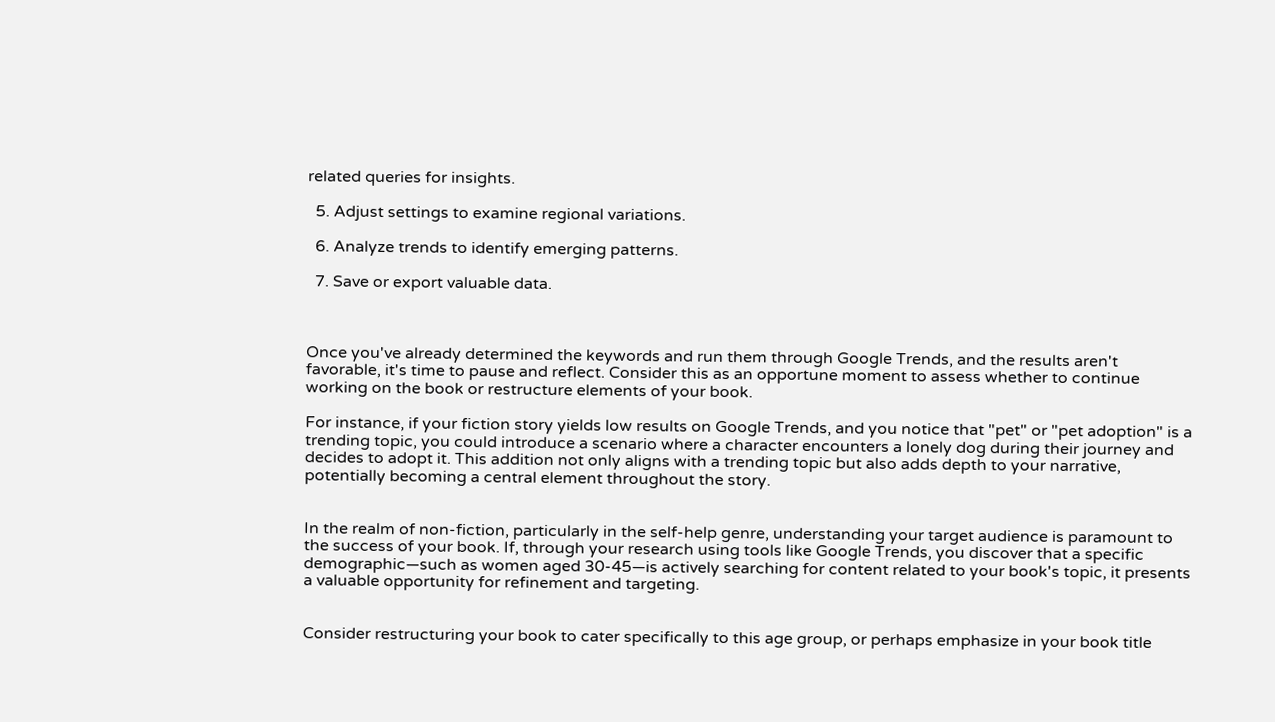related queries for insights.

  5. Adjust settings to examine regional variations.

  6. Analyze trends to identify emerging patterns.

  7. Save or export valuable data.



Once you've already determined the keywords and run them through Google Trends, and the results aren't favorable, it's time to pause and reflect. Consider this as an opportune moment to assess whether to continue working on the book or restructure elements of your book.

For instance, if your fiction story yields low results on Google Trends, and you notice that "pet" or "pet adoption" is a trending topic, you could introduce a scenario where a character encounters a lonely dog during their journey and decides to adopt it. This addition not only aligns with a trending topic but also adds depth to your narrative, potentially becoming a central element throughout the story.


In the realm of non-fiction, particularly in the self-help genre, understanding your target audience is paramount to the success of your book. If, through your research using tools like Google Trends, you discover that a specific demographic—such as women aged 30-45—is actively searching for content related to your book's topic, it presents a valuable opportunity for refinement and targeting.


Consider restructuring your book to cater specifically to this age group, or perhaps emphasize in your book title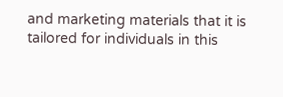and marketing materials that it is tailored for individuals in this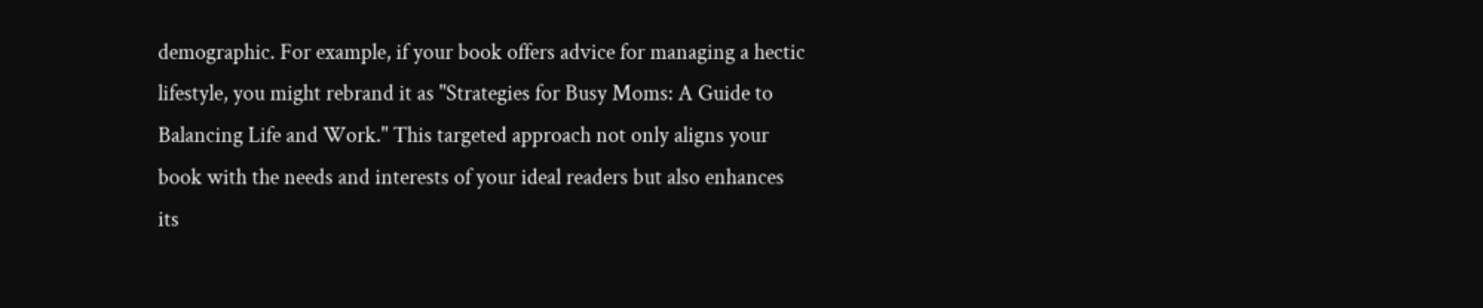demographic. For example, if your book offers advice for managing a hectic lifestyle, you might rebrand it as "Strategies for Busy Moms: A Guide to Balancing Life and Work." This targeted approach not only aligns your book with the needs and interests of your ideal readers but also enhances its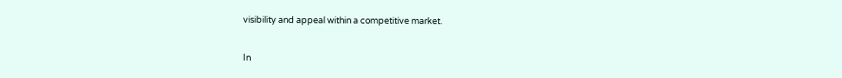visibility and appeal within a competitive market.


In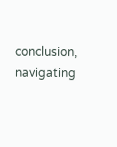conclusion, navigating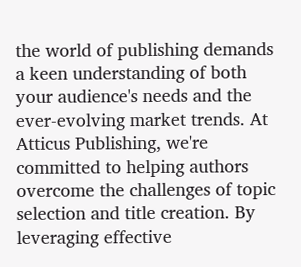the world of publishing demands a keen understanding of both your audience's needs and the ever-evolving market trends. At Atticus Publishing, we're committed to helping authors overcome the challenges of topic selection and title creation. By leveraging effective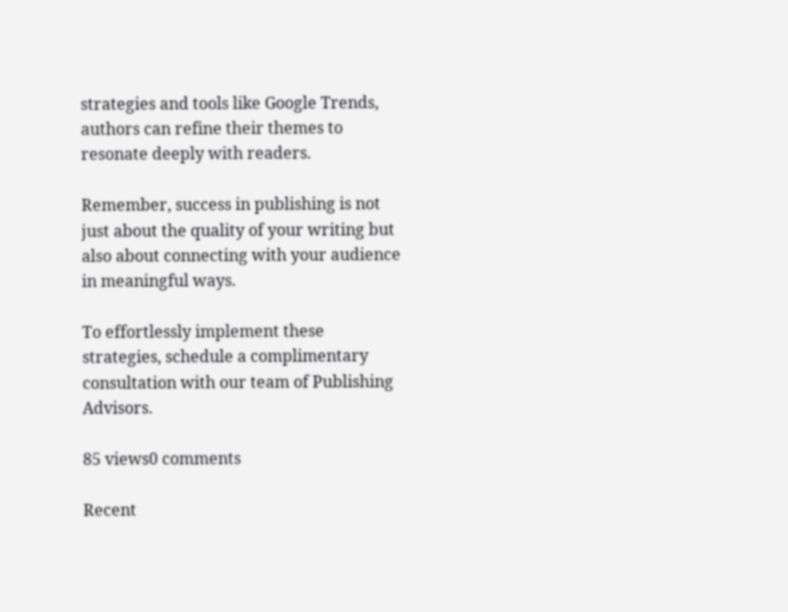strategies and tools like Google Trends, authors can refine their themes to resonate deeply with readers.

Remember, success in publishing is not just about the quality of your writing but also about connecting with your audience in meaningful ways.

To effortlessly implement these strategies, schedule a complimentary consultation with our team of Publishing Advisors.

85 views0 comments

Recent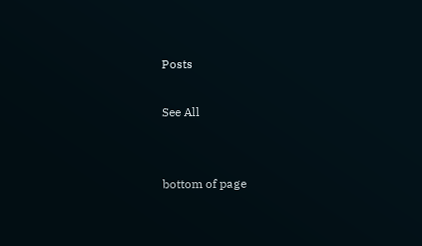Posts

See All


bottom of page